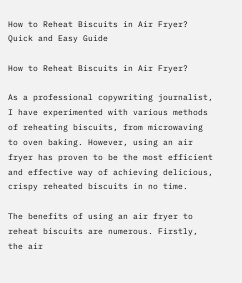How to Reheat Biscuits in Air Fryer? Quick and Easy Guide

How to Reheat Biscuits in Air Fryer?

As a professional copywriting journalist, I have experimented with various methods of reheating biscuits, from microwaving to oven baking. However, using an air fryer has proven to be the most efficient and effective way of achieving delicious, crispy reheated biscuits in no time.

The benefits of using an air fryer to reheat biscuits are numerous. Firstly, the air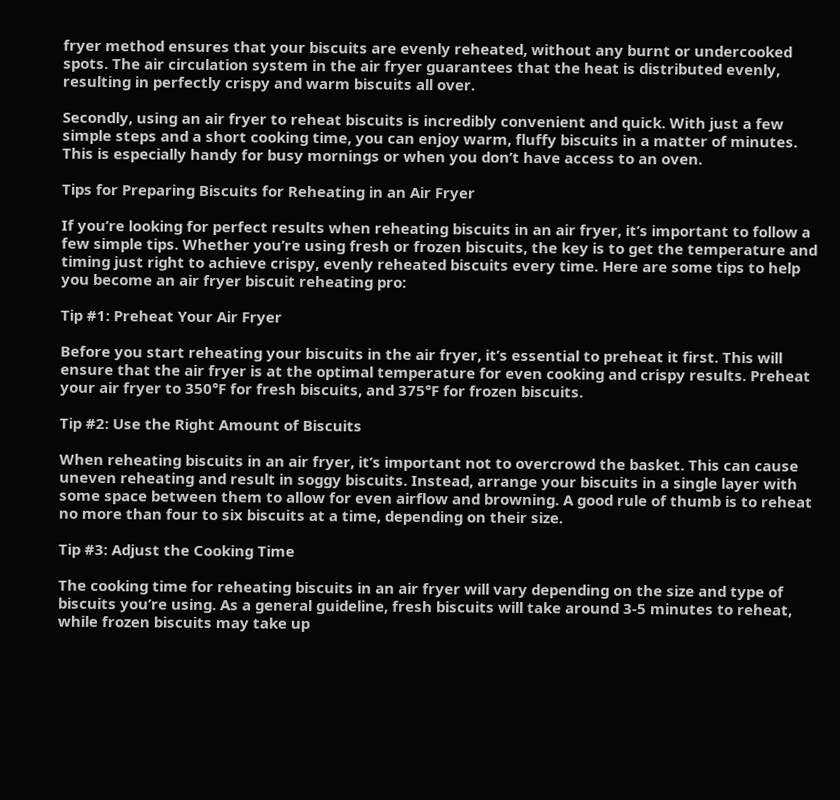fryer method ensures that your biscuits are evenly reheated, without any burnt or undercooked spots. The air circulation system in the air fryer guarantees that the heat is distributed evenly, resulting in perfectly crispy and warm biscuits all over.

Secondly, using an air fryer to reheat biscuits is incredibly convenient and quick. With just a few simple steps and a short cooking time, you can enjoy warm, fluffy biscuits in a matter of minutes. This is especially handy for busy mornings or when you don’t have access to an oven.

Tips for Preparing Biscuits for Reheating in an Air Fryer

If you’re looking for perfect results when reheating biscuits in an air fryer, it’s important to follow a few simple tips. Whether you’re using fresh or frozen biscuits, the key is to get the temperature and timing just right to achieve crispy, evenly reheated biscuits every time. Here are some tips to help you become an air fryer biscuit reheating pro:

Tip #1: Preheat Your Air Fryer

Before you start reheating your biscuits in the air fryer, it’s essential to preheat it first. This will ensure that the air fryer is at the optimal temperature for even cooking and crispy results. Preheat your air fryer to 350°F for fresh biscuits, and 375°F for frozen biscuits.

Tip #2: Use the Right Amount of Biscuits

When reheating biscuits in an air fryer, it’s important not to overcrowd the basket. This can cause uneven reheating and result in soggy biscuits. Instead, arrange your biscuits in a single layer with some space between them to allow for even airflow and browning. A good rule of thumb is to reheat no more than four to six biscuits at a time, depending on their size.

Tip #3: Adjust the Cooking Time

The cooking time for reheating biscuits in an air fryer will vary depending on the size and type of biscuits you’re using. As a general guideline, fresh biscuits will take around 3-5 minutes to reheat, while frozen biscuits may take up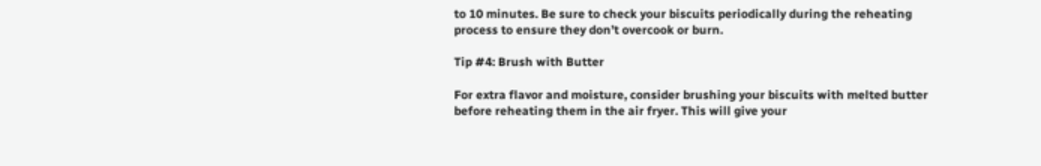to 10 minutes. Be sure to check your biscuits periodically during the reheating process to ensure they don’t overcook or burn.

Tip #4: Brush with Butter

For extra flavor and moisture, consider brushing your biscuits with melted butter before reheating them in the air fryer. This will give your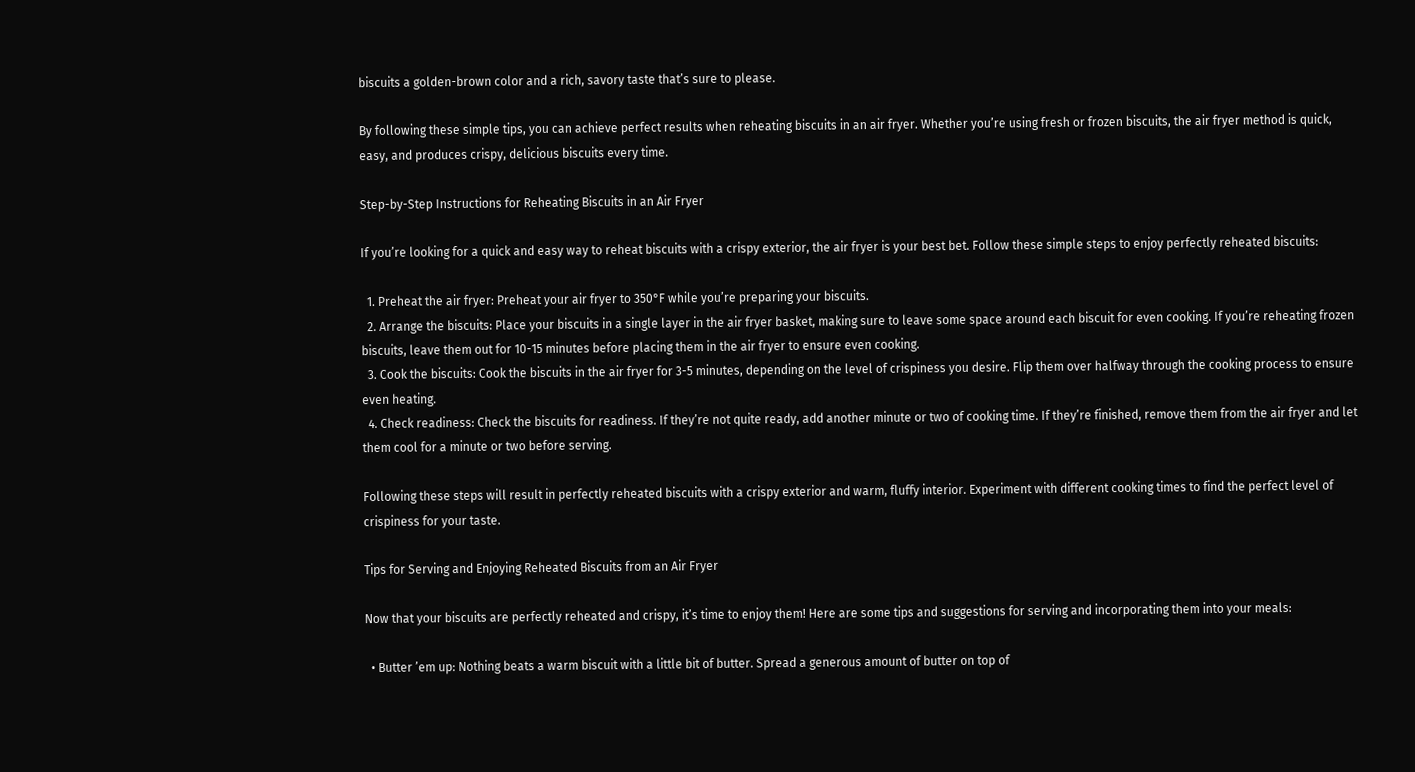biscuits a golden-brown color and a rich, savory taste that’s sure to please.

By following these simple tips, you can achieve perfect results when reheating biscuits in an air fryer. Whether you’re using fresh or frozen biscuits, the air fryer method is quick, easy, and produces crispy, delicious biscuits every time.

Step-by-Step Instructions for Reheating Biscuits in an Air Fryer

If you’re looking for a quick and easy way to reheat biscuits with a crispy exterior, the air fryer is your best bet. Follow these simple steps to enjoy perfectly reheated biscuits:

  1. Preheat the air fryer: Preheat your air fryer to 350°F while you’re preparing your biscuits.
  2. Arrange the biscuits: Place your biscuits in a single layer in the air fryer basket, making sure to leave some space around each biscuit for even cooking. If you’re reheating frozen biscuits, leave them out for 10-15 minutes before placing them in the air fryer to ensure even cooking.
  3. Cook the biscuits: Cook the biscuits in the air fryer for 3-5 minutes, depending on the level of crispiness you desire. Flip them over halfway through the cooking process to ensure even heating.
  4. Check readiness: Check the biscuits for readiness. If they’re not quite ready, add another minute or two of cooking time. If they’re finished, remove them from the air fryer and let them cool for a minute or two before serving.

Following these steps will result in perfectly reheated biscuits with a crispy exterior and warm, fluffy interior. Experiment with different cooking times to find the perfect level of crispiness for your taste.

Tips for Serving and Enjoying Reheated Biscuits from an Air Fryer

Now that your biscuits are perfectly reheated and crispy, it’s time to enjoy them! Here are some tips and suggestions for serving and incorporating them into your meals:

  • Butter ’em up: Nothing beats a warm biscuit with a little bit of butter. Spread a generous amount of butter on top of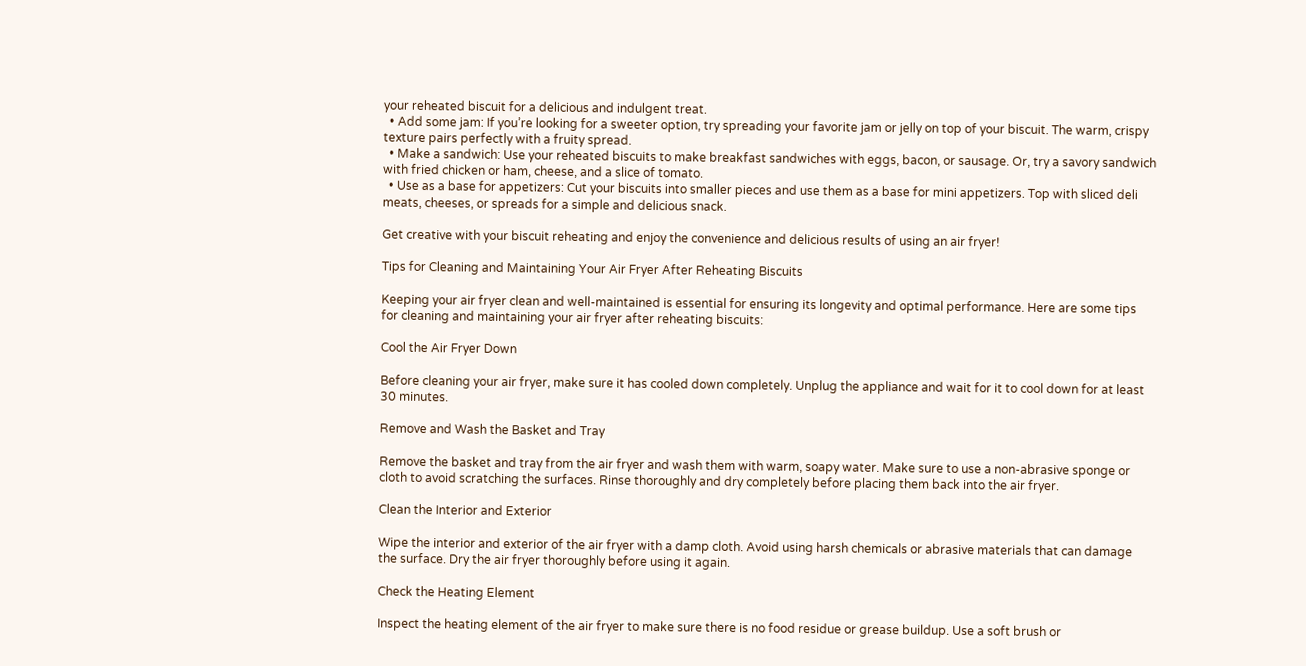your reheated biscuit for a delicious and indulgent treat.
  • Add some jam: If you’re looking for a sweeter option, try spreading your favorite jam or jelly on top of your biscuit. The warm, crispy texture pairs perfectly with a fruity spread.
  • Make a sandwich: Use your reheated biscuits to make breakfast sandwiches with eggs, bacon, or sausage. Or, try a savory sandwich with fried chicken or ham, cheese, and a slice of tomato.
  • Use as a base for appetizers: Cut your biscuits into smaller pieces and use them as a base for mini appetizers. Top with sliced deli meats, cheeses, or spreads for a simple and delicious snack.

Get creative with your biscuit reheating and enjoy the convenience and delicious results of using an air fryer!

Tips for Cleaning and Maintaining Your Air Fryer After Reheating Biscuits

Keeping your air fryer clean and well-maintained is essential for ensuring its longevity and optimal performance. Here are some tips for cleaning and maintaining your air fryer after reheating biscuits:

Cool the Air Fryer Down

Before cleaning your air fryer, make sure it has cooled down completely. Unplug the appliance and wait for it to cool down for at least 30 minutes.

Remove and Wash the Basket and Tray

Remove the basket and tray from the air fryer and wash them with warm, soapy water. Make sure to use a non-abrasive sponge or cloth to avoid scratching the surfaces. Rinse thoroughly and dry completely before placing them back into the air fryer.

Clean the Interior and Exterior

Wipe the interior and exterior of the air fryer with a damp cloth. Avoid using harsh chemicals or abrasive materials that can damage the surface. Dry the air fryer thoroughly before using it again.

Check the Heating Element

Inspect the heating element of the air fryer to make sure there is no food residue or grease buildup. Use a soft brush or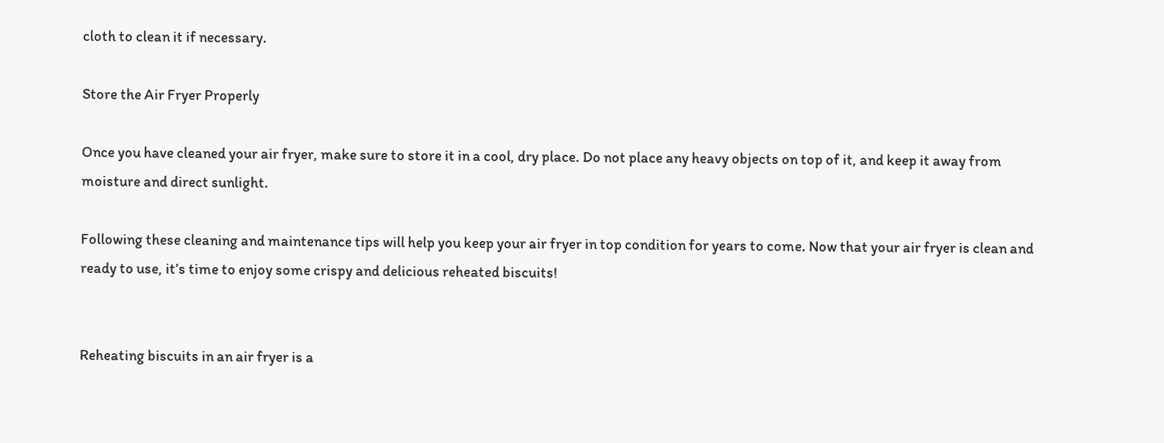cloth to clean it if necessary.

Store the Air Fryer Properly

Once you have cleaned your air fryer, make sure to store it in a cool, dry place. Do not place any heavy objects on top of it, and keep it away from moisture and direct sunlight.

Following these cleaning and maintenance tips will help you keep your air fryer in top condition for years to come. Now that your air fryer is clean and ready to use, it’s time to enjoy some crispy and delicious reheated biscuits!


Reheating biscuits in an air fryer is a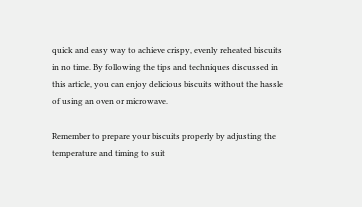quick and easy way to achieve crispy, evenly reheated biscuits in no time. By following the tips and techniques discussed in this article, you can enjoy delicious biscuits without the hassle of using an oven or microwave.

Remember to prepare your biscuits properly by adjusting the temperature and timing to suit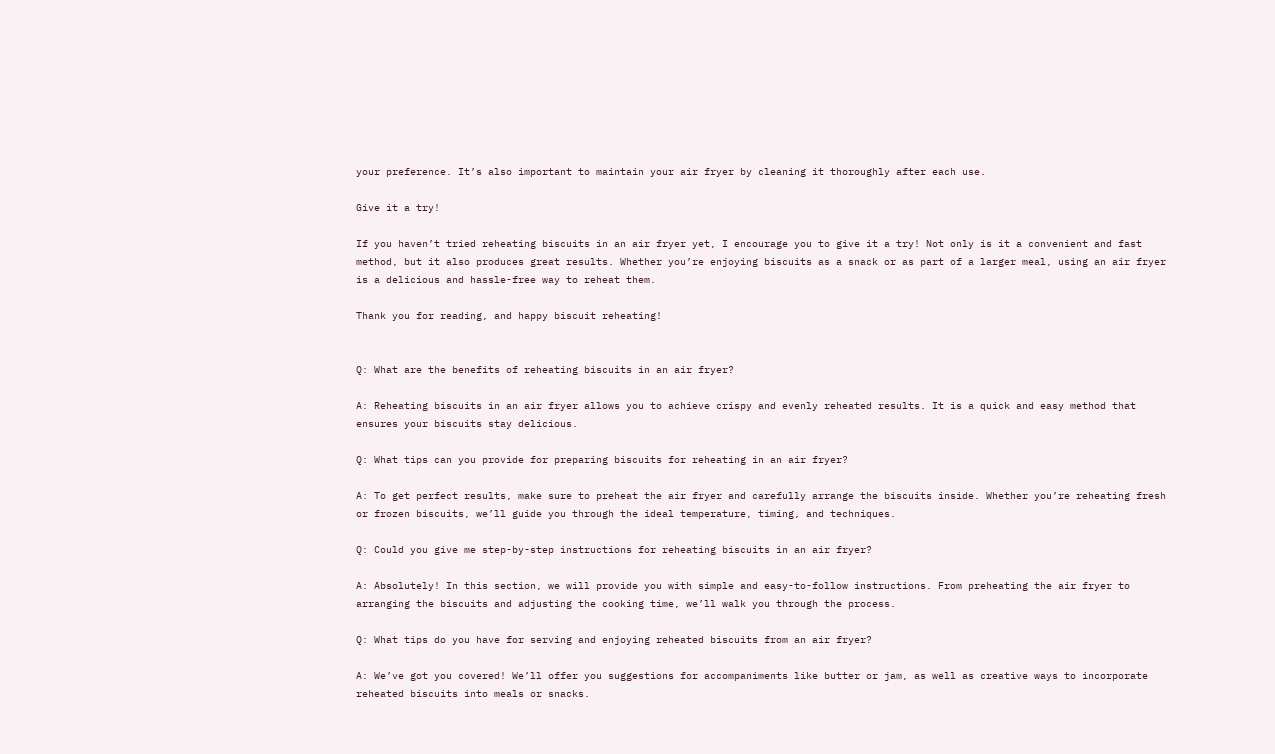your preference. It’s also important to maintain your air fryer by cleaning it thoroughly after each use.

Give it a try!

If you haven’t tried reheating biscuits in an air fryer yet, I encourage you to give it a try! Not only is it a convenient and fast method, but it also produces great results. Whether you’re enjoying biscuits as a snack or as part of a larger meal, using an air fryer is a delicious and hassle-free way to reheat them.

Thank you for reading, and happy biscuit reheating!


Q: What are the benefits of reheating biscuits in an air fryer?

A: Reheating biscuits in an air fryer allows you to achieve crispy and evenly reheated results. It is a quick and easy method that ensures your biscuits stay delicious.

Q: What tips can you provide for preparing biscuits for reheating in an air fryer?

A: To get perfect results, make sure to preheat the air fryer and carefully arrange the biscuits inside. Whether you’re reheating fresh or frozen biscuits, we’ll guide you through the ideal temperature, timing, and techniques.

Q: Could you give me step-by-step instructions for reheating biscuits in an air fryer?

A: Absolutely! In this section, we will provide you with simple and easy-to-follow instructions. From preheating the air fryer to arranging the biscuits and adjusting the cooking time, we’ll walk you through the process.

Q: What tips do you have for serving and enjoying reheated biscuits from an air fryer?

A: We’ve got you covered! We’ll offer you suggestions for accompaniments like butter or jam, as well as creative ways to incorporate reheated biscuits into meals or snacks.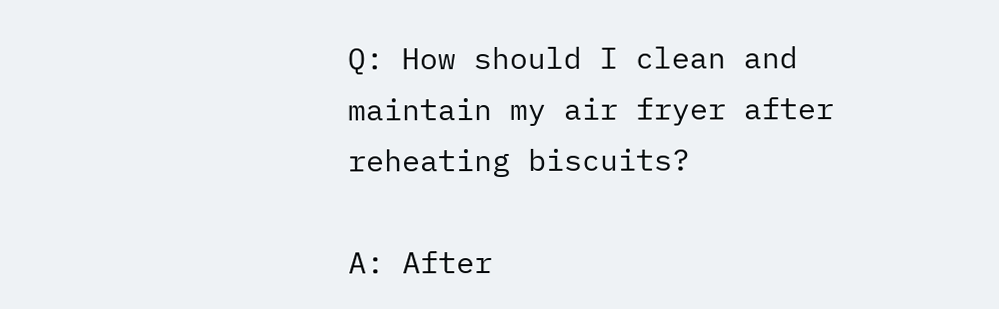Q: How should I clean and maintain my air fryer after reheating biscuits?

A: After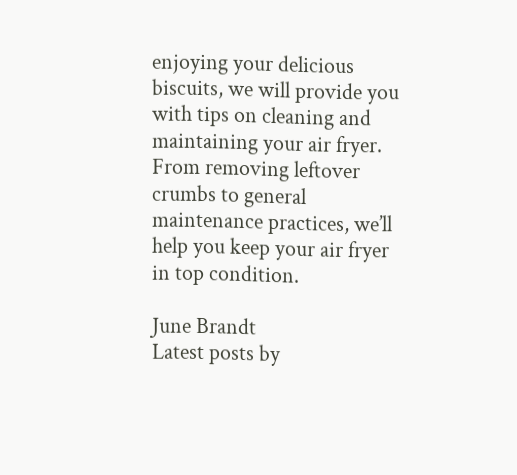enjoying your delicious biscuits, we will provide you with tips on cleaning and maintaining your air fryer. From removing leftover crumbs to general maintenance practices, we’ll help you keep your air fryer in top condition.

June Brandt
Latest posts by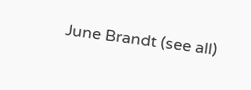June Brandt (see all)